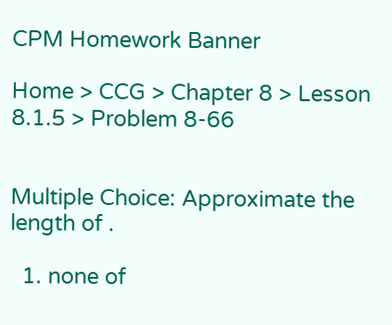CPM Homework Banner

Home > CCG > Chapter 8 > Lesson 8.1.5 > Problem 8-66


Multiple Choice: Approximate the length of .

  1. none of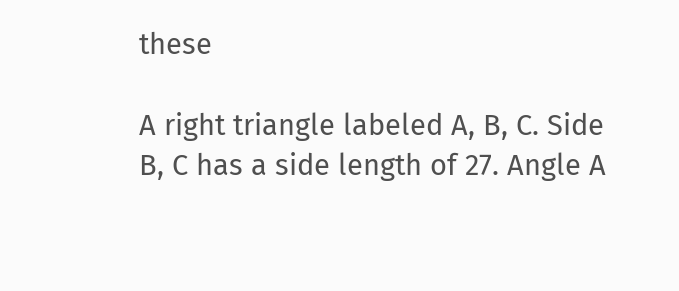these

A right triangle labeled A, B, C. Side B, C has a side length of 27. Angle A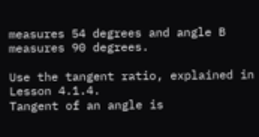measures 54 degrees and angle B measures 90 degrees.

Use the tangent ratio, explained in Lesson 4.1.4.
Tangent of an angle is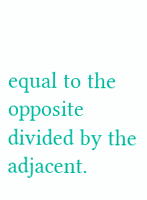equal to the opposite divided by the adjacent.